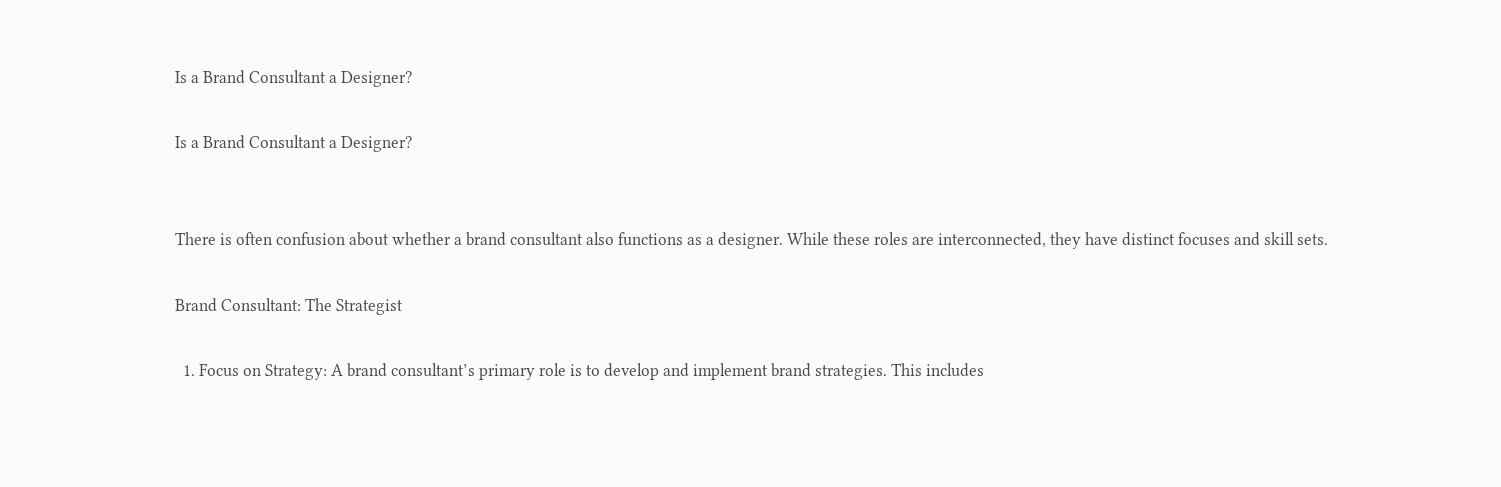Is a Brand Consultant a Designer?

Is a Brand Consultant a Designer?


There is often confusion about whether a brand consultant also functions as a designer. While these roles are interconnected, they have distinct focuses and skill sets.

Brand Consultant: The Strategist

  1. Focus on Strategy: A brand consultant’s primary role is to develop and implement brand strategies. This includes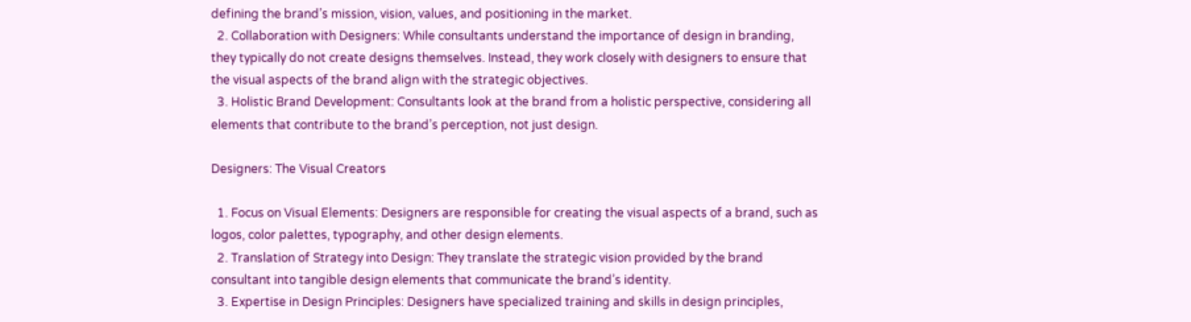defining the brand’s mission, vision, values, and positioning in the market.
  2. Collaboration with Designers: While consultants understand the importance of design in branding, they typically do not create designs themselves. Instead, they work closely with designers to ensure that the visual aspects of the brand align with the strategic objectives.
  3. Holistic Brand Development: Consultants look at the brand from a holistic perspective, considering all elements that contribute to the brand’s perception, not just design.

Designers: The Visual Creators

  1. Focus on Visual Elements: Designers are responsible for creating the visual aspects of a brand, such as logos, color palettes, typography, and other design elements.
  2. Translation of Strategy into Design: They translate the strategic vision provided by the brand consultant into tangible design elements that communicate the brand’s identity.
  3. Expertise in Design Principles: Designers have specialized training and skills in design principles,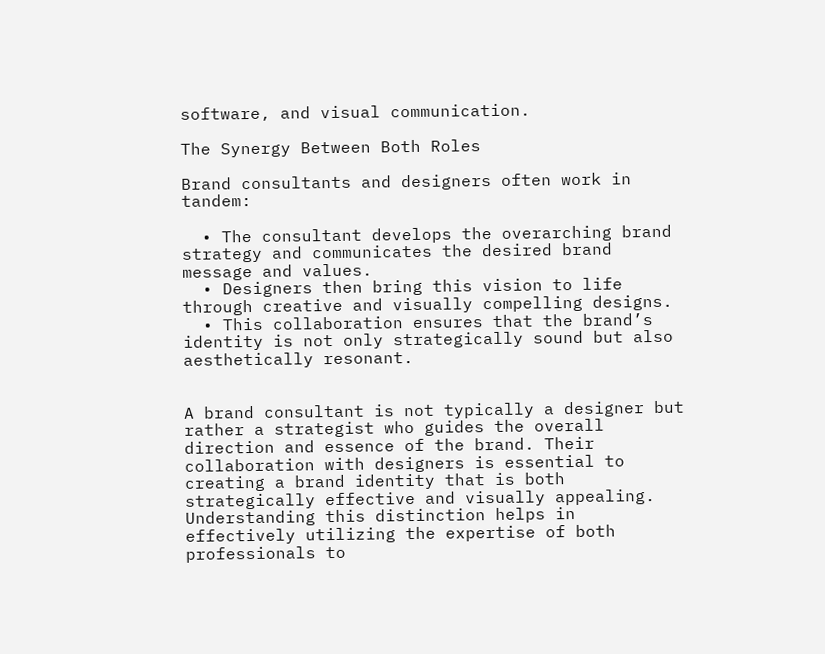software, and visual communication.

The Synergy Between Both Roles

Brand consultants and designers often work in tandem:

  • The consultant develops the overarching brand strategy and communicates the desired brand message and values.
  • Designers then bring this vision to life through creative and visually compelling designs.
  • This collaboration ensures that the brand’s identity is not only strategically sound but also aesthetically resonant.


A brand consultant is not typically a designer but rather a strategist who guides the overall direction and essence of the brand. Their collaboration with designers is essential to creating a brand identity that is both strategically effective and visually appealing. Understanding this distinction helps in effectively utilizing the expertise of both professionals to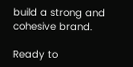build a strong and cohesive brand.

Ready to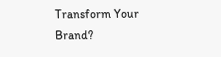Transform Your Brand?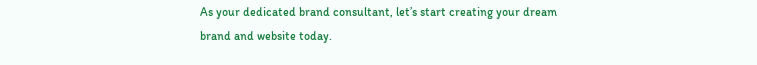As your dedicated brand consultant, let’s start creating your dream brand and website today.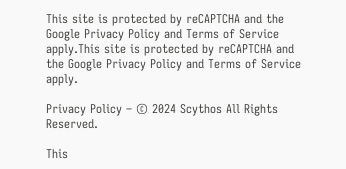This site is protected by reCAPTCHA and the Google Privacy Policy and Terms of Service apply.This site is protected by reCAPTCHA and the Google Privacy Policy and Terms of Service apply.

Privacy Policy – © 2024 Scythos All Rights Reserved.

This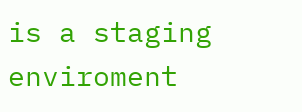is a staging enviroment